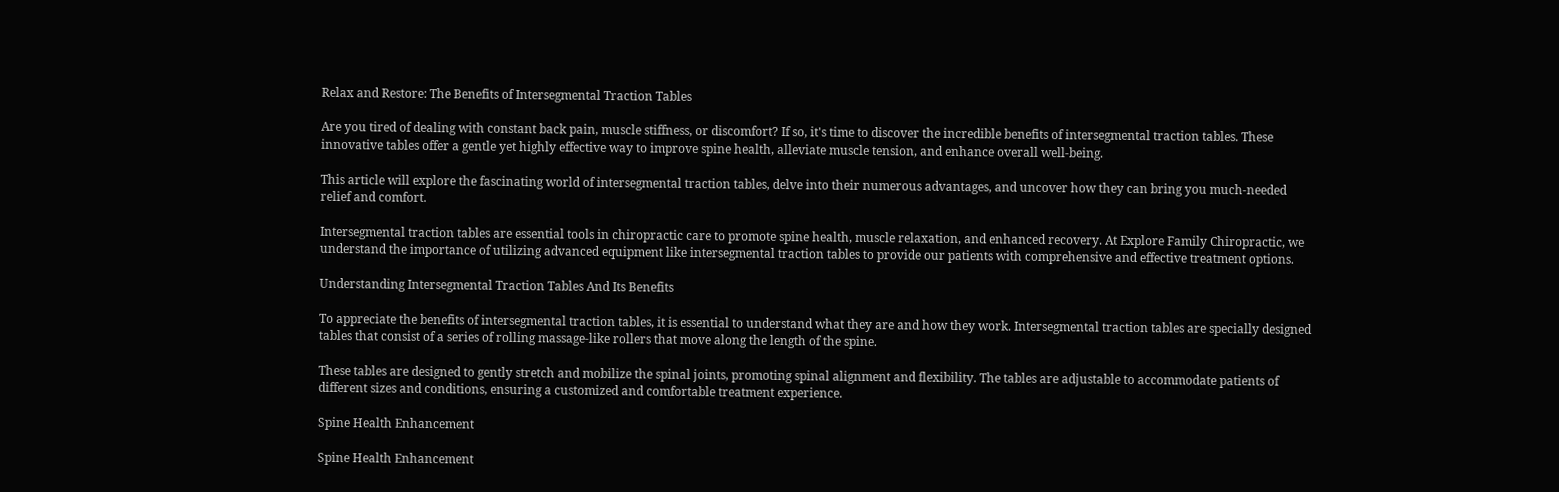Relax and Restore: The Benefits of Intersegmental Traction Tables

Are you tired of dealing with constant back pain, muscle stiffness, or discomfort? If so, it's time to discover the incredible benefits of intersegmental traction tables. These innovative tables offer a gentle yet highly effective way to improve spine health, alleviate muscle tension, and enhance overall well-being.

This article will explore the fascinating world of intersegmental traction tables, delve into their numerous advantages, and uncover how they can bring you much-needed relief and comfort.

Intersegmental traction tables are essential tools in chiropractic care to promote spine health, muscle relaxation, and enhanced recovery. At Explore Family Chiropractic, we understand the importance of utilizing advanced equipment like intersegmental traction tables to provide our patients with comprehensive and effective treatment options.

Understanding Intersegmental Traction Tables And Its Benefits

To appreciate the benefits of intersegmental traction tables, it is essential to understand what they are and how they work. Intersegmental traction tables are specially designed tables that consist of a series of rolling massage-like rollers that move along the length of the spine.

These tables are designed to gently stretch and mobilize the spinal joints, promoting spinal alignment and flexibility. The tables are adjustable to accommodate patients of different sizes and conditions, ensuring a customized and comfortable treatment experience.

Spine Health Enhancement

Spine Health Enhancement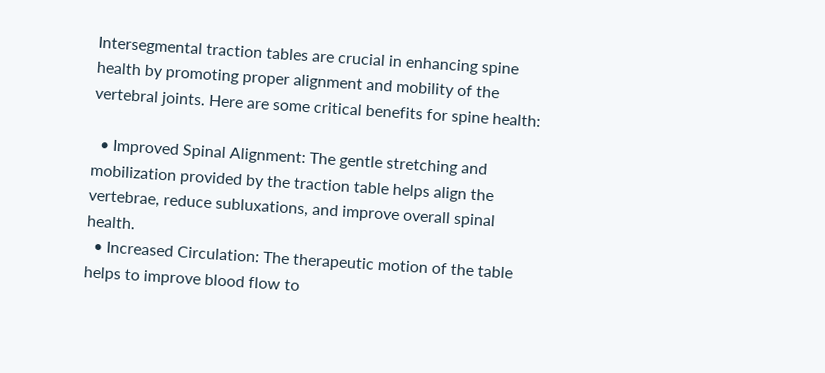Intersegmental traction tables are crucial in enhancing spine health by promoting proper alignment and mobility of the vertebral joints. Here are some critical benefits for spine health:

  • Improved Spinal Alignment: The gentle stretching and mobilization provided by the traction table helps align the vertebrae, reduce subluxations, and improve overall spinal health.
  • Increased Circulation: The therapeutic motion of the table helps to improve blood flow to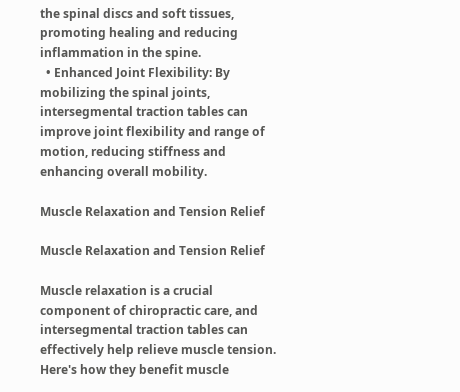the spinal discs and soft tissues, promoting healing and reducing inflammation in the spine.
  • Enhanced Joint Flexibility: By mobilizing the spinal joints, intersegmental traction tables can improve joint flexibility and range of motion, reducing stiffness and enhancing overall mobility.

Muscle Relaxation and Tension Relief

Muscle Relaxation and Tension Relief

Muscle relaxation is a crucial component of chiropractic care, and intersegmental traction tables can effectively help relieve muscle tension. Here's how they benefit muscle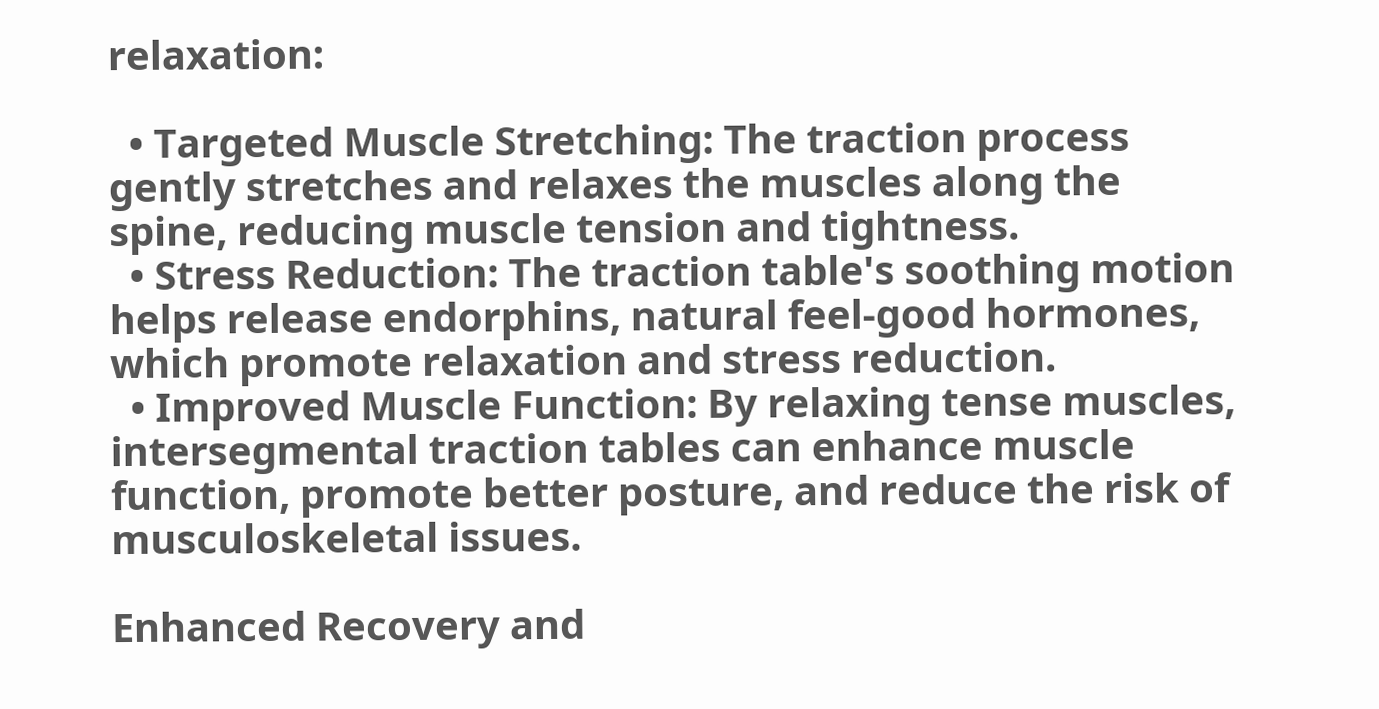relaxation:

  • Targeted Muscle Stretching: The traction process gently stretches and relaxes the muscles along the spine, reducing muscle tension and tightness.
  • Stress Reduction: The traction table's soothing motion helps release endorphins, natural feel-good hormones, which promote relaxation and stress reduction.
  • Improved Muscle Function: By relaxing tense muscles, intersegmental traction tables can enhance muscle function, promote better posture, and reduce the risk of musculoskeletal issues.

Enhanced Recovery and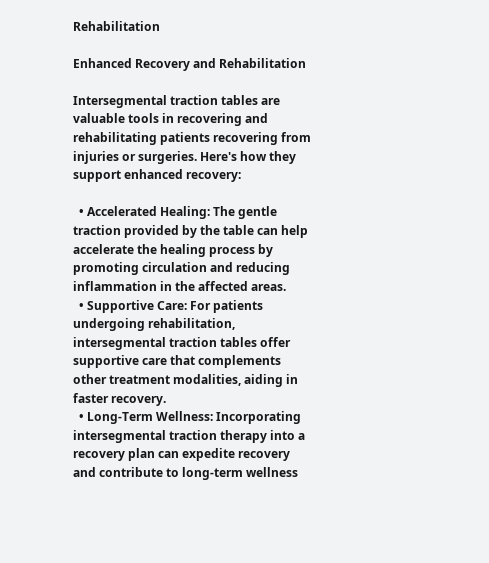Rehabilitation

Enhanced Recovery and Rehabilitation

Intersegmental traction tables are valuable tools in recovering and rehabilitating patients recovering from injuries or surgeries. Here's how they support enhanced recovery:

  • Accelerated Healing: The gentle traction provided by the table can help accelerate the healing process by promoting circulation and reducing inflammation in the affected areas.
  • Supportive Care: For patients undergoing rehabilitation, intersegmental traction tables offer supportive care that complements other treatment modalities, aiding in faster recovery.
  • Long-Term Wellness: Incorporating intersegmental traction therapy into a recovery plan can expedite recovery and contribute to long-term wellness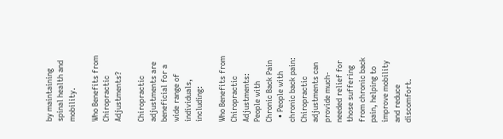by maintaining spinal health and mobility.

Who Benefits from Chiropractic Adjustments?

Chiropractic adjustments are beneficial for a wide range of individuals, including:

Who Benefits from Chiropractic Adjustments: People with Chronic Back Pain
  • People with chronic back pain: Chiropractic adjustments can provide much-needed relief for those suffering from chronic back pain, helping to improve mobility and reduce discomfort.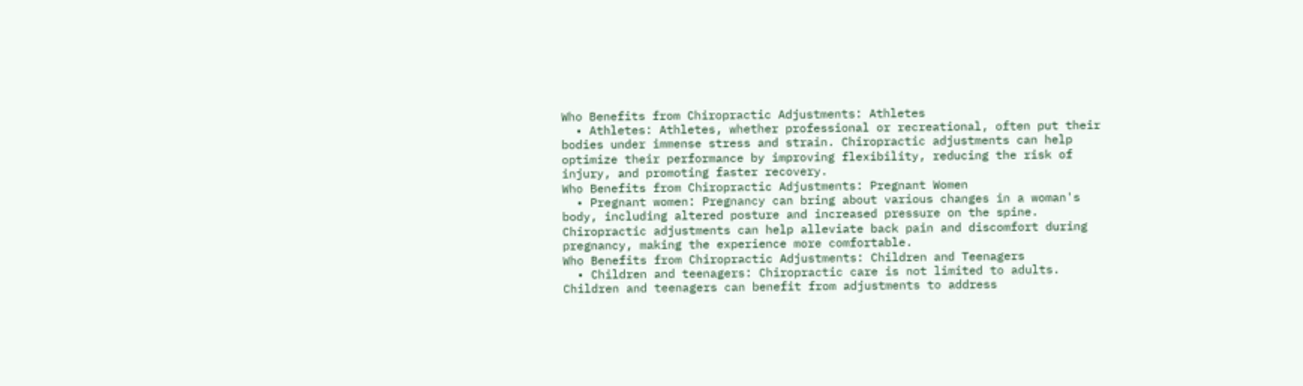Who Benefits from Chiropractic Adjustments: Athletes
  • Athletes: Athletes, whether professional or recreational, often put their bodies under immense stress and strain. Chiropractic adjustments can help optimize their performance by improving flexibility, reducing the risk of injury, and promoting faster recovery.
Who Benefits from Chiropractic Adjustments: Pregnant Women
  • Pregnant women: Pregnancy can bring about various changes in a woman's body, including altered posture and increased pressure on the spine. Chiropractic adjustments can help alleviate back pain and discomfort during pregnancy, making the experience more comfortable.
Who Benefits from Chiropractic Adjustments: Children and Teenagers
  • Children and teenagers: Chiropractic care is not limited to adults. Children and teenagers can benefit from adjustments to address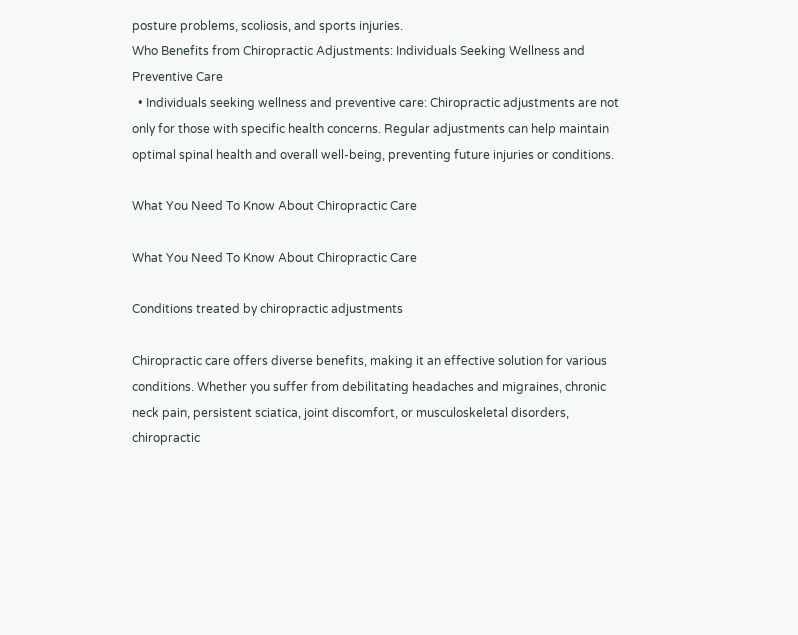posture problems, scoliosis, and sports injuries.
Who Benefits from Chiropractic Adjustments: Individuals Seeking Wellness and Preventive Care
  • Individuals seeking wellness and preventive care: Chiropractic adjustments are not only for those with specific health concerns. Regular adjustments can help maintain optimal spinal health and overall well-being, preventing future injuries or conditions.

What You Need To Know About Chiropractic Care

What You Need To Know About Chiropractic Care

Conditions treated by chiropractic adjustments

Chiropractic care offers diverse benefits, making it an effective solution for various conditions. Whether you suffer from debilitating headaches and migraines, chronic neck pain, persistent sciatica, joint discomfort, or musculoskeletal disorders, chiropractic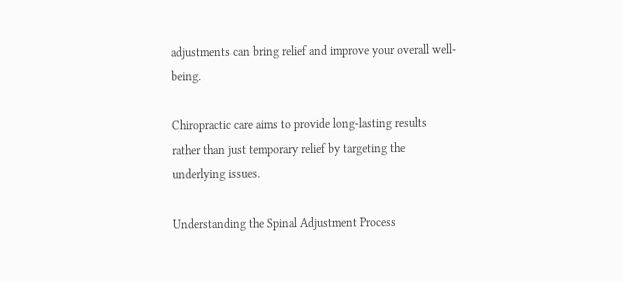adjustments can bring relief and improve your overall well-being.

Chiropractic care aims to provide long-lasting results rather than just temporary relief by targeting the underlying issues.

Understanding the Spinal Adjustment Process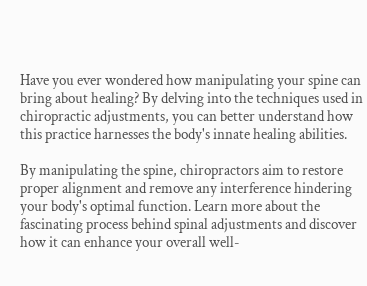Have you ever wondered how manipulating your spine can bring about healing? By delving into the techniques used in chiropractic adjustments, you can better understand how this practice harnesses the body's innate healing abilities.

By manipulating the spine, chiropractors aim to restore proper alignment and remove any interference hindering your body's optimal function. Learn more about the fascinating process behind spinal adjustments and discover how it can enhance your overall well-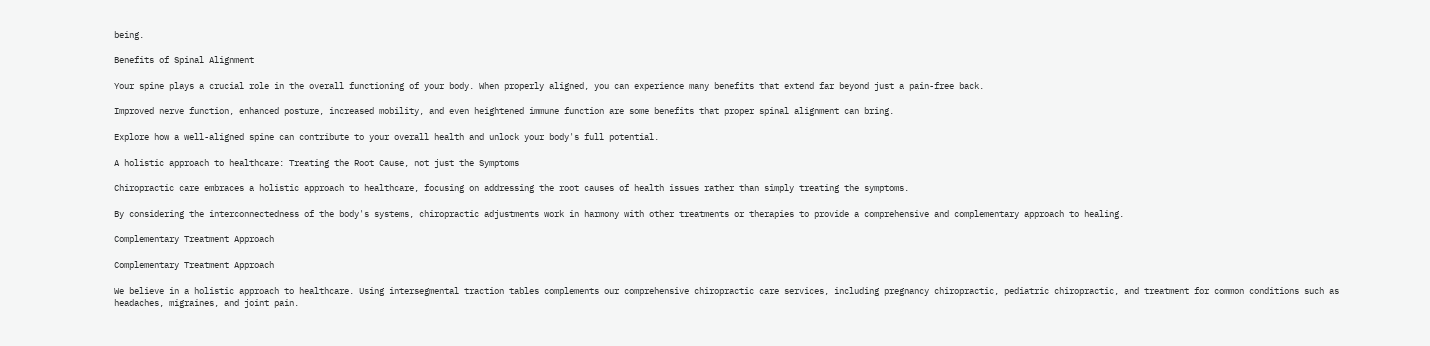being.

Benefits of Spinal Alignment

Your spine plays a crucial role in the overall functioning of your body. When properly aligned, you can experience many benefits that extend far beyond just a pain-free back.

Improved nerve function, enhanced posture, increased mobility, and even heightened immune function are some benefits that proper spinal alignment can bring.

Explore how a well-aligned spine can contribute to your overall health and unlock your body's full potential.

A holistic approach to healthcare: Treating the Root Cause, not just the Symptoms

Chiropractic care embraces a holistic approach to healthcare, focusing on addressing the root causes of health issues rather than simply treating the symptoms.

By considering the interconnectedness of the body's systems, chiropractic adjustments work in harmony with other treatments or therapies to provide a comprehensive and complementary approach to healing.

Complementary Treatment Approach

Complementary Treatment Approach

We believe in a holistic approach to healthcare. Using intersegmental traction tables complements our comprehensive chiropractic care services, including pregnancy chiropractic, pediatric chiropractic, and treatment for common conditions such as headaches, migraines, and joint pain.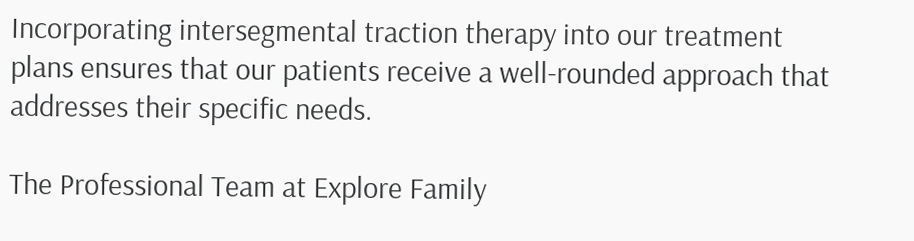Incorporating intersegmental traction therapy into our treatment plans ensures that our patients receive a well-rounded approach that addresses their specific needs.

The Professional Team at Explore Family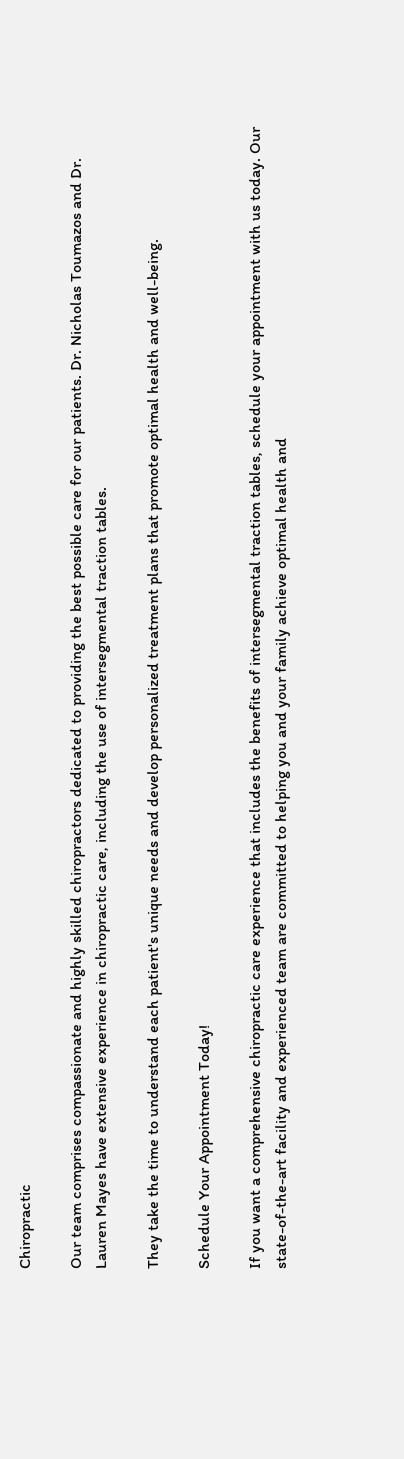Chiropractic

Our team comprises compassionate and highly skilled chiropractors dedicated to providing the best possible care for our patients. Dr. Nicholas Toumazos and Dr. Lauren Mayes have extensive experience in chiropractic care, including the use of intersegmental traction tables.

They take the time to understand each patient's unique needs and develop personalized treatment plans that promote optimal health and well-being.

Schedule Your Appointment Today!

If you want a comprehensive chiropractic care experience that includes the benefits of intersegmental traction tables, schedule your appointment with us today. Our state-of-the-art facility and experienced team are committed to helping you and your family achieve optimal health and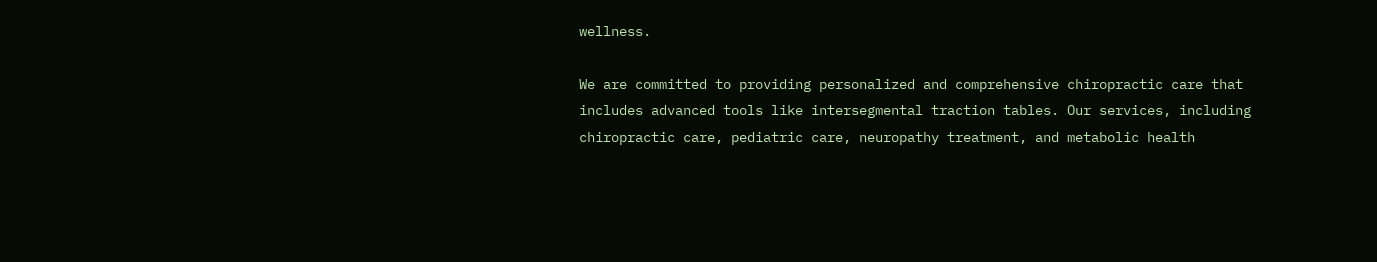wellness.

We are committed to providing personalized and comprehensive chiropractic care that includes advanced tools like intersegmental traction tables. Our services, including chiropractic care, pediatric care, neuropathy treatment, and metabolic health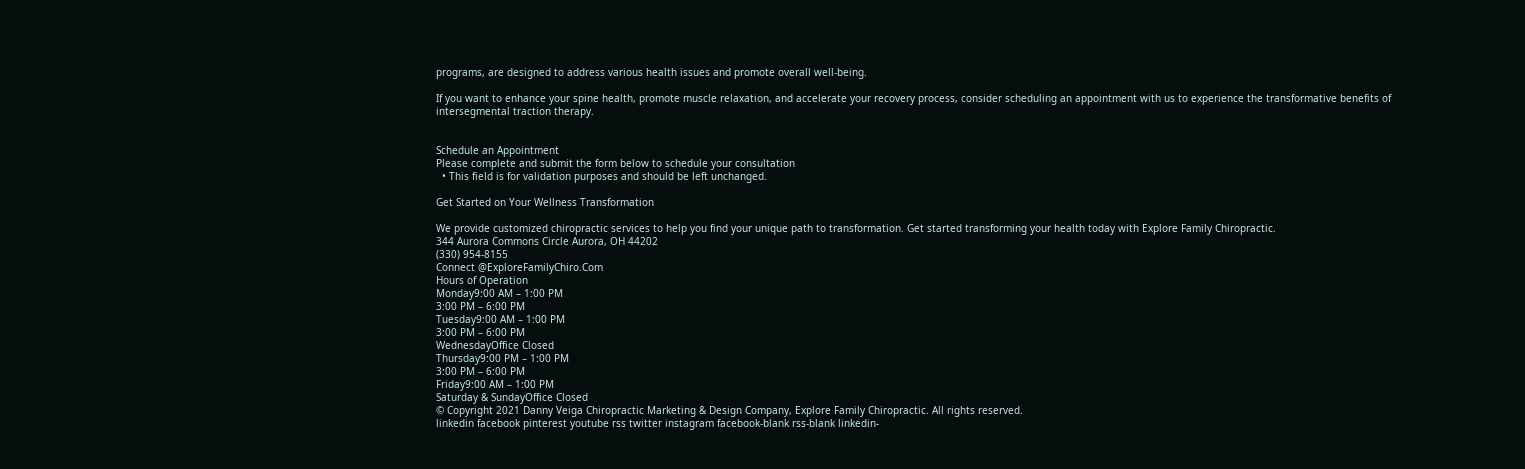programs, are designed to address various health issues and promote overall well-being.

If you want to enhance your spine health, promote muscle relaxation, and accelerate your recovery process, consider scheduling an appointment with us to experience the transformative benefits of intersegmental traction therapy.


Schedule an Appointment
Please complete and submit the form below to schedule your consultation
  • This field is for validation purposes and should be left unchanged.

Get Started on Your Wellness Transformation

We provide customized chiropractic services to help you find your unique path to transformation. Get started transforming your health today with Explore Family Chiropractic.
344 Aurora Commons Circle Aurora, OH 44202
(330) 954-8155
Connect @ExploreFamilyChiro.Com
Hours of Operation
Monday9:00 AM – 1:00 PM
3:00 PM – 6:00 PM
Tuesday9:00 AM – 1:00 PM
3:00 PM – 6:00 PM
WednesdayOffice Closed
Thursday9:00 PM – 1:00 PM
3:00 PM – 6:00 PM
Friday9:00 AM – 1:00 PM
Saturday & SundayOffice Closed
© Copyright 2021 Danny Veiga Chiropractic Marketing & Design Company, Explore Family Chiropractic. All rights reserved.
linkedin facebook pinterest youtube rss twitter instagram facebook-blank rss-blank linkedin-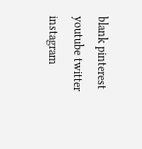blank pinterest youtube twitter instagram